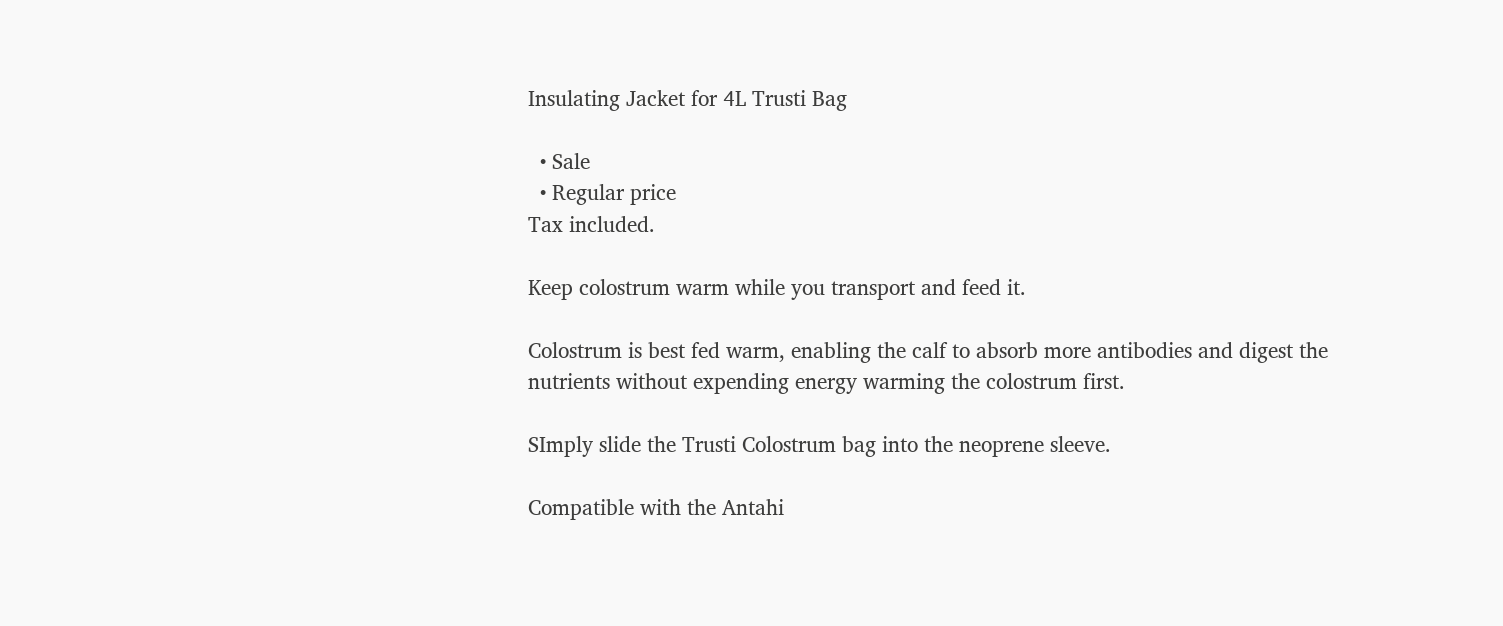Insulating Jacket for 4L Trusti Bag

  • Sale
  • Regular price
Tax included.

Keep colostrum warm while you transport and feed it.

Colostrum is best fed warm, enabling the calf to absorb more antibodies and digest the nutrients without expending energy warming the colostrum first.

SImply slide the Trusti Colostrum bag into the neoprene sleeve.

Compatible with the Antahi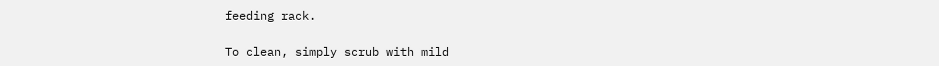feeding rack.

To clean, simply scrub with mild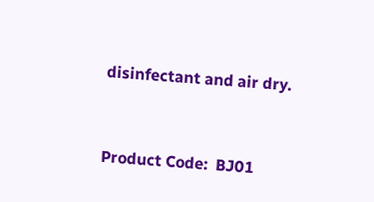disinfectant and air dry.


Product Code:  BJ01